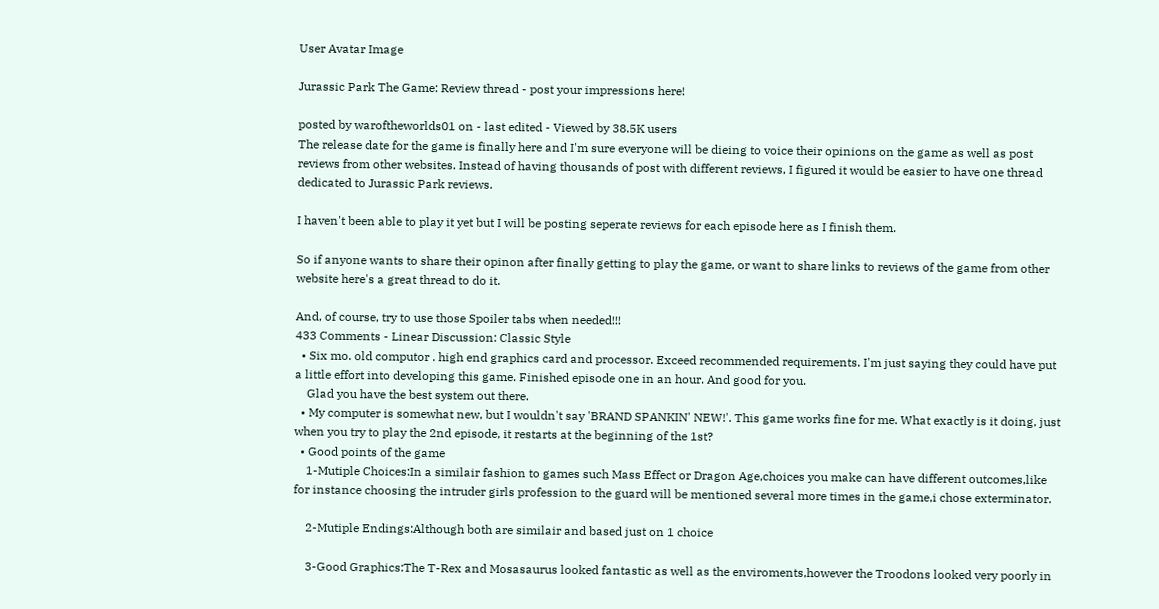User Avatar Image

Jurassic Park The Game: Review thread - post your impressions here!

posted by waroftheworlds01 on - last edited - Viewed by 38.5K users
The release date for the game is finally here and I'm sure everyone will be dieing to voice their opinions on the game as well as post reviews from other websites. Instead of having thousands of post with different reviews, I figured it would be easier to have one thread dedicated to Jurassic Park reviews.

I haven't been able to play it yet but I will be posting seperate reviews for each episode here as I finish them.

So if anyone wants to share their opinon after finally getting to play the game, or want to share links to reviews of the game from other website here's a great thread to do it.

And, of course, try to use those Spoiler tabs when needed!!!
433 Comments - Linear Discussion: Classic Style
  • Six mo. old computor . high end graphics card and processor. Exceed recommended requirements. I'm just saying they could have put a little effort into developing this game. Finished episode one in an hour. And good for you.
    Glad you have the best system out there.
  • My computer is somewhat new, but I wouldn't say 'BRAND SPANKIN' NEW!'. This game works fine for me. What exactly is it doing, just when you try to play the 2nd episode, it restarts at the beginning of the 1st?
  • Good points of the game
    1-Mutiple Choices:In a similair fashion to games such Mass Effect or Dragon Age,choices you make can have different outcomes,like for instance choosing the intruder girls profession to the guard will be mentioned several more times in the game,i chose exterminator.

    2-Mutiple Endings:Although both are similair and based just on 1 choice

    3-Good Graphics:The T-Rex and Mosasaurus looked fantastic as well as the enviroments,however the Troodons looked very poorly in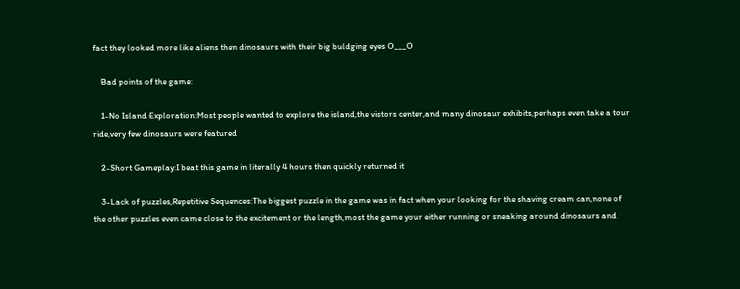fact they looked more like aliens then dinosaurs with their big buldging eyes O___O

    Bad points of the game:

    1-No Island Exploration:Most people wanted to explore the island,the vistors center,and many dinosaur exhibits,perhaps even take a tour ride,very few dinosaurs were featured

    2-Short Gameplay:I beat this game in literally 4 hours then quickly returned it

    3-Lack of puzzles,Repetitive Sequences:The biggest puzzle in the game was in fact when your looking for the shaving cream can,none of the other puzzles even came close to the excitement or the length,most the game your either running or sneaking around dinosaurs and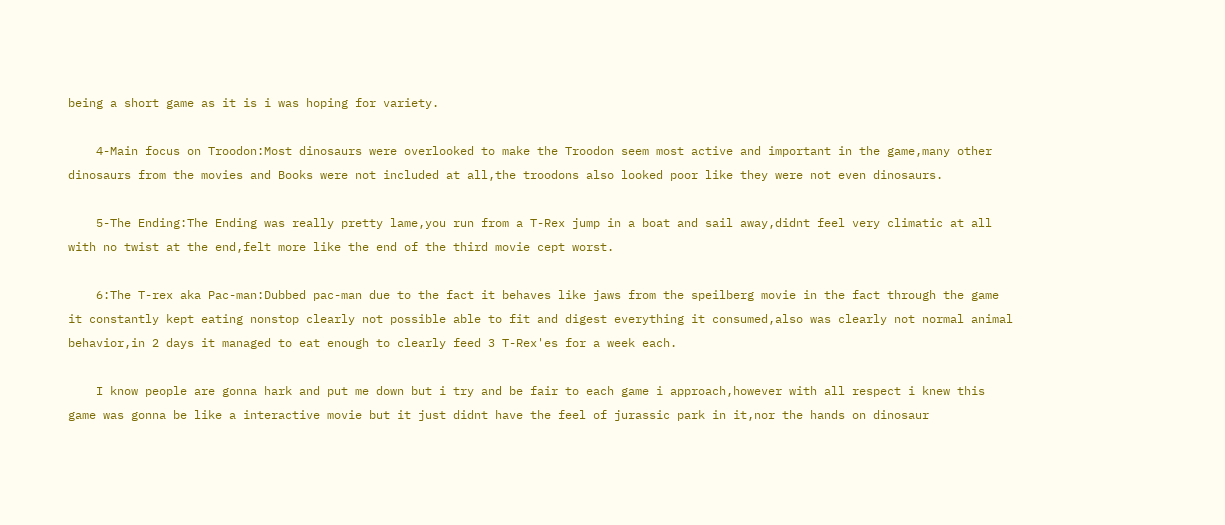being a short game as it is i was hoping for variety.

    4-Main focus on Troodon:Most dinosaurs were overlooked to make the Troodon seem most active and important in the game,many other dinosaurs from the movies and Books were not included at all,the troodons also looked poor like they were not even dinosaurs.

    5-The Ending:The Ending was really pretty lame,you run from a T-Rex jump in a boat and sail away,didnt feel very climatic at all with no twist at the end,felt more like the end of the third movie cept worst.

    6:The T-rex aka Pac-man:Dubbed pac-man due to the fact it behaves like jaws from the speilberg movie in the fact through the game it constantly kept eating nonstop clearly not possible able to fit and digest everything it consumed,also was clearly not normal animal behavior,in 2 days it managed to eat enough to clearly feed 3 T-Rex'es for a week each.

    I know people are gonna hark and put me down but i try and be fair to each game i approach,however with all respect i knew this game was gonna be like a interactive movie but it just didnt have the feel of jurassic park in it,nor the hands on dinosaur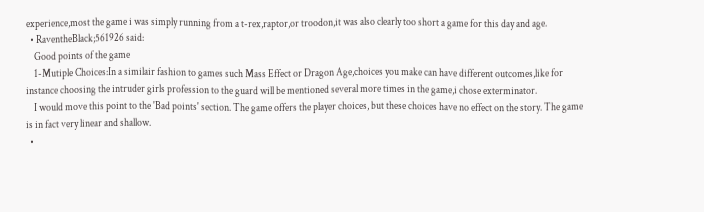experience,most the game i was simply running from a t-rex,raptor,or troodon,it was also clearly too short a game for this day and age.
  • RaventheBlack;561926 said:
    Good points of the game
    1-Mutiple Choices:In a similair fashion to games such Mass Effect or Dragon Age,choices you make can have different outcomes,like for instance choosing the intruder girls profession to the guard will be mentioned several more times in the game,i chose exterminator.
    I would move this point to the 'Bad points' section. The game offers the player choices, but these choices have no effect on the story. The game is in fact very linear and shallow.
  •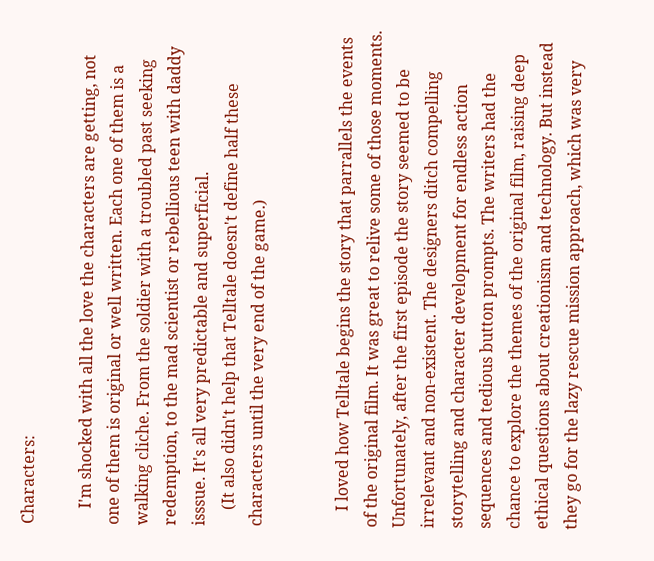Characters:

    I'm shocked with all the love the characters are getting, not one of them is original or well written. Each one of them is a walking cliche. From the soldier with a troubled past seeking redemption, to the mad scientist or rebellious teen with daddy isssue. It's all very predictable and superficial.
    (It also didn't help that Telltale doesn't define half these characters until the very end of the game.)


    I loved how Telltale begins the story that parrallels the events of the original film. It was great to relive some of those moments. Unfortunately, after the first episode the story seemed to be irrelevant and non-existent. The designers ditch compelling storytelling and character development for endless action sequences and tedious button prompts. The writers had the chance to explore the themes of the original film, raising deep ethical questions about creationism and technology. But instead they go for the lazy rescue mission approach, which was very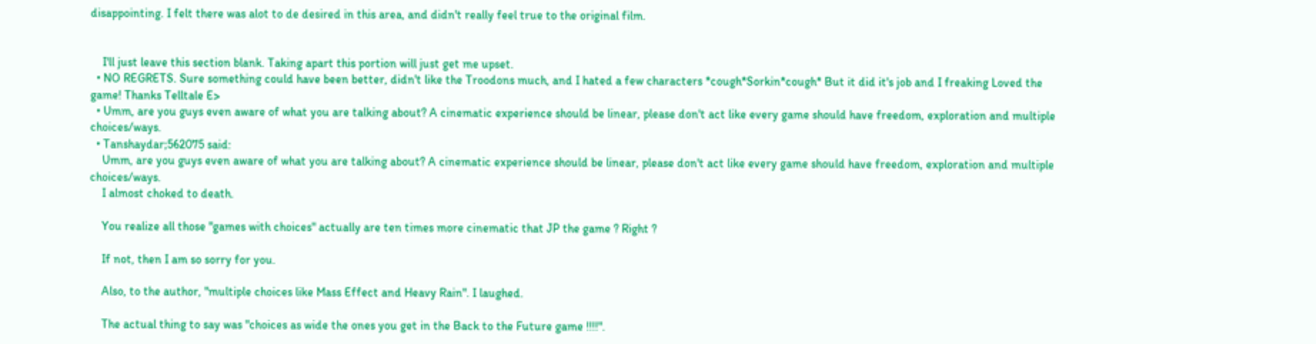disappointing. I felt there was alot to de desired in this area, and didn't really feel true to the original film.


    I'll just leave this section blank. Taking apart this portion will just get me upset.
  • NO REGRETS. Sure something could have been better, didn't like the Troodons much, and I hated a few characters *cough*Sorkin*cough* But it did it's job and I freaking Loved the game! Thanks Telltale E>
  • Umm, are you guys even aware of what you are talking about? A cinematic experience should be linear, please don't act like every game should have freedom, exploration and multiple choices/ways.
  • Tanshaydar;562075 said:
    Umm, are you guys even aware of what you are talking about? A cinematic experience should be linear, please don't act like every game should have freedom, exploration and multiple choices/ways.
    I almost choked to death.

    You realize all those "games with choices" actually are ten times more cinematic that JP the game ? Right ?

    If not, then I am so sorry for you.

    Also, to the author, "multiple choices like Mass Effect and Heavy Rain". I laughed.

    The actual thing to say was "choices as wide the ones you get in the Back to the Future game !!!!".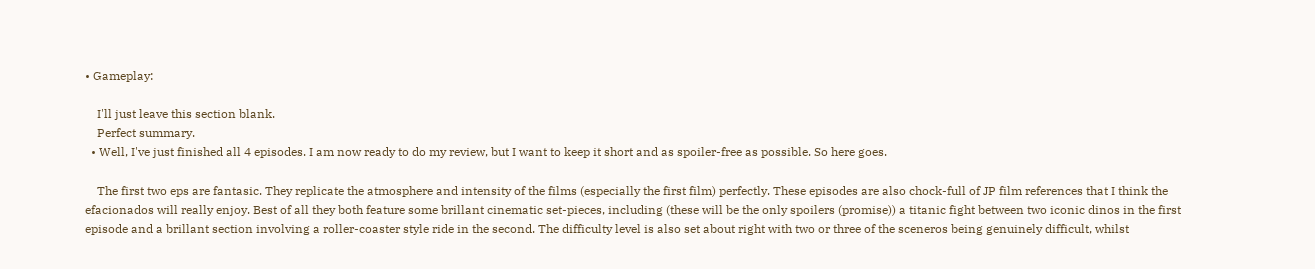• Gameplay:

    I'll just leave this section blank.
    Perfect summary.
  • Well, I've just finished all 4 episodes. I am now ready to do my review, but I want to keep it short and as spoiler-free as possible. So here goes.

    The first two eps are fantasic. They replicate the atmosphere and intensity of the films (especially the first film) perfectly. These episodes are also chock-full of JP film references that I think the efacionados will really enjoy. Best of all they both feature some brillant cinematic set-pieces, including (these will be the only spoilers (promise)) a titanic fight between two iconic dinos in the first episode and a brillant section involving a roller-coaster style ride in the second. The difficulty level is also set about right with two or three of the sceneros being genuinely difficult, whilst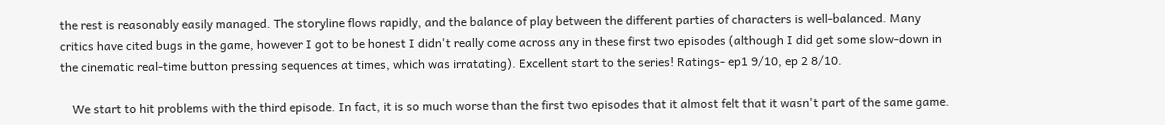the rest is reasonably easily managed. The storyline flows rapidly, and the balance of play between the different parties of characters is well-balanced. Many critics have cited bugs in the game, however I got to be honest I didn't really come across any in these first two episodes (although I did get some slow-down in the cinematic real-time button pressing sequences at times, which was irratating). Excellent start to the series! Ratings- ep1 9/10, ep 2 8/10.

    We start to hit problems with the third episode. In fact, it is so much worse than the first two episodes that it almost felt that it wasn't part of the same game.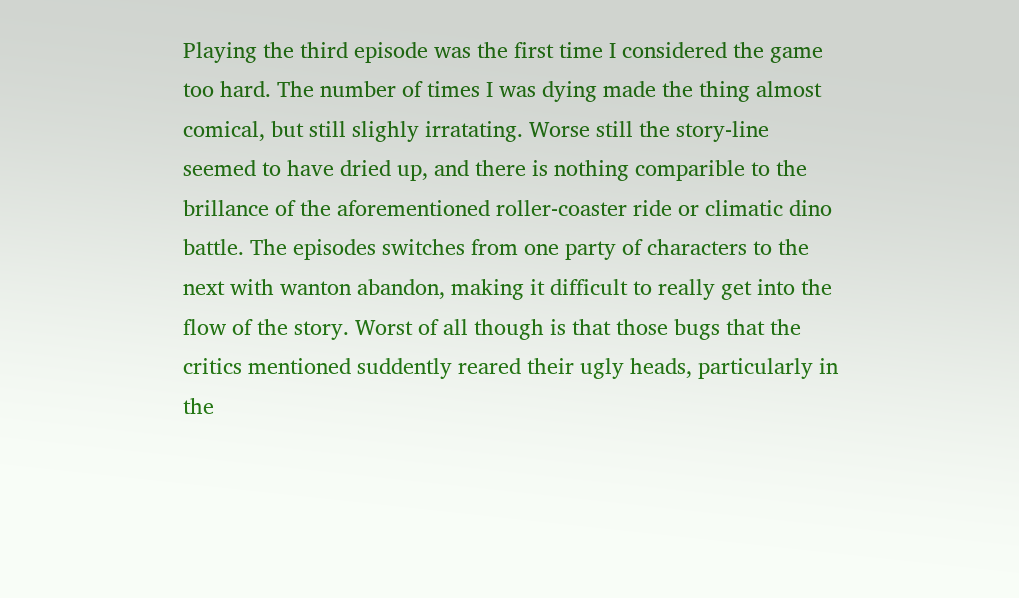Playing the third episode was the first time I considered the game too hard. The number of times I was dying made the thing almost comical, but still slighly irratating. Worse still the story-line seemed to have dried up, and there is nothing comparible to the brillance of the aforementioned roller-coaster ride or climatic dino battle. The episodes switches from one party of characters to the next with wanton abandon, making it difficult to really get into the flow of the story. Worst of all though is that those bugs that the critics mentioned suddently reared their ugly heads, particularly in the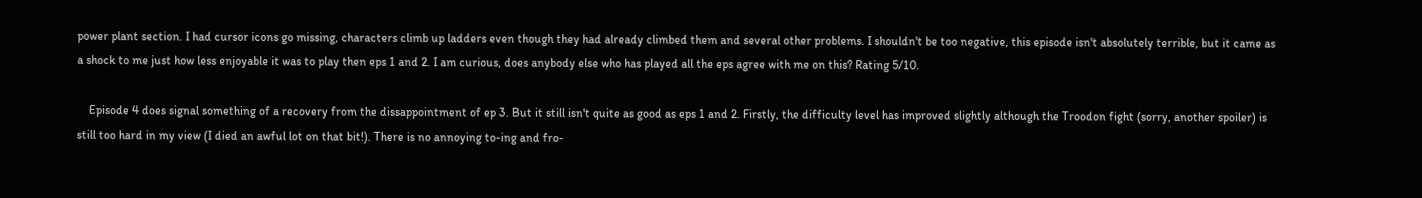power plant section. I had cursor icons go missing, characters climb up ladders even though they had already climbed them and several other problems. I shouldn't be too negative, this episode isn't absolutely terrible, but it came as a shock to me just how less enjoyable it was to play then eps 1 and 2. I am curious, does anybody else who has played all the eps agree with me on this? Rating 5/10.

    Episode 4 does signal something of a recovery from the dissappointment of ep 3. But it still isn't quite as good as eps 1 and 2. Firstly, the difficulty level has improved slightly although the Troodon fight (sorry, another spoiler) is still too hard in my view (I died an awful lot on that bit!). There is no annoying to-ing and fro-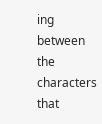ing between the characters that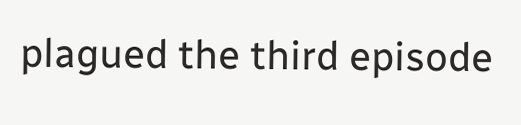plagued the third episode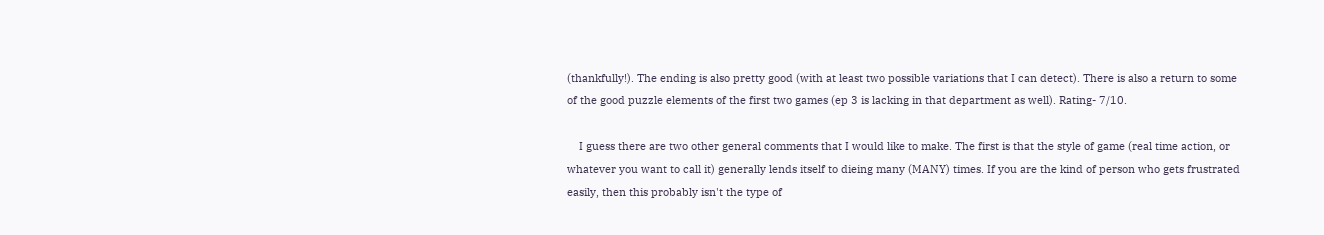(thankfully!). The ending is also pretty good (with at least two possible variations that I can detect). There is also a return to some of the good puzzle elements of the first two games (ep 3 is lacking in that department as well). Rating- 7/10.

    I guess there are two other general comments that I would like to make. The first is that the style of game (real time action, or whatever you want to call it) generally lends itself to dieing many (MANY) times. If you are the kind of person who gets frustrated easily, then this probably isn't the type of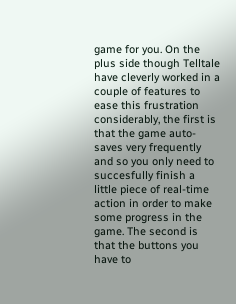game for you. On the plus side though Telltale have cleverly worked in a couple of features to ease this frustration considerably, the first is that the game auto-saves very frequently and so you only need to succesfully finish a little piece of real-time action in order to make some progress in the game. The second is that the buttons you have to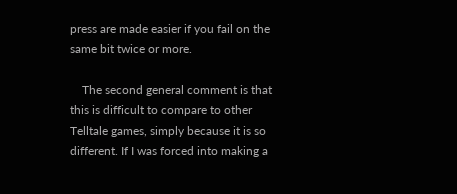press are made easier if you fail on the same bit twice or more.

    The second general comment is that this is difficult to compare to other Telltale games, simply because it is so different. If I was forced into making a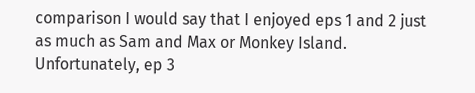comparison I would say that I enjoyed eps 1 and 2 just as much as Sam and Max or Monkey Island. Unfortunately, ep 3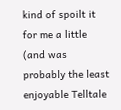kind of spoilt it for me a little (and was probably the least enjoyable Telltale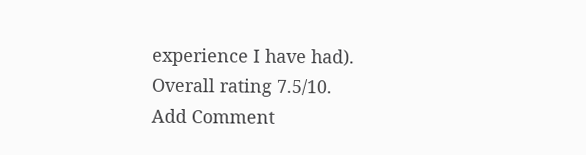experience I have had). Overall rating 7.5/10.
Add Comment